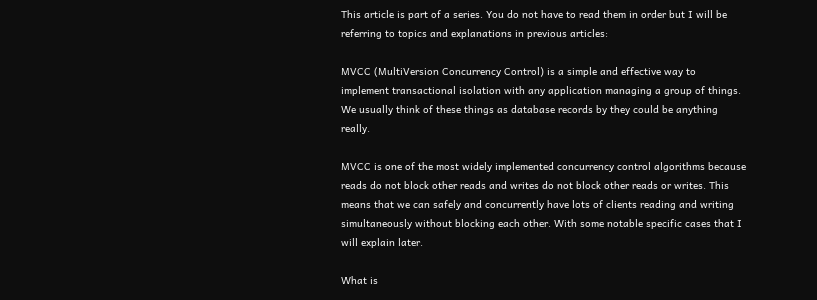This article is part of a series. You do not have to read them in order but I will be referring to topics and explanations in previous articles:

MVCC (MultiVersion Concurrency Control) is a simple and effective way to implement transactional isolation with any application managing a group of things. We usually think of these things as database records by they could be anything really.

MVCC is one of the most widely implemented concurrency control algorithms because reads do not block other reads and writes do not block other reads or writes. This means that we can safely and concurrently have lots of clients reading and writing simultaneously without blocking each other. With some notable specific cases that I will explain later.

What is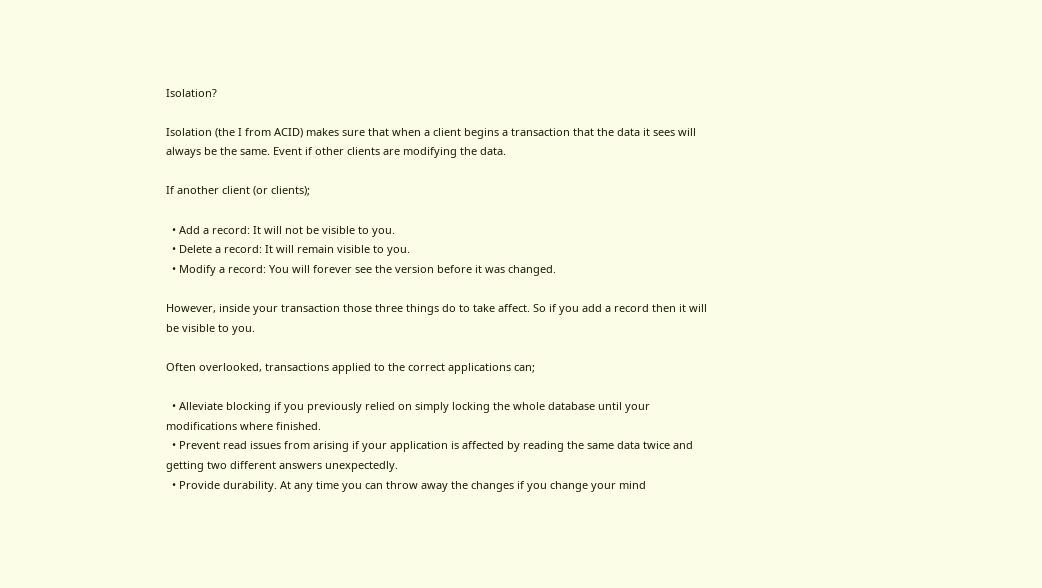Isolation?

Isolation (the I from ACID) makes sure that when a client begins a transaction that the data it sees will always be the same. Event if other clients are modifying the data.

If another client (or clients);

  • Add a record: It will not be visible to you.
  • Delete a record: It will remain visible to you.
  • Modify a record: You will forever see the version before it was changed.

However, inside your transaction those three things do to take affect. So if you add a record then it will be visible to you.

Often overlooked, transactions applied to the correct applications can;

  • Alleviate blocking if you previously relied on simply locking the whole database until your modifications where finished.
  • Prevent read issues from arising if your application is affected by reading the same data twice and getting two different answers unexpectedly.
  • Provide durability. At any time you can throw away the changes if you change your mind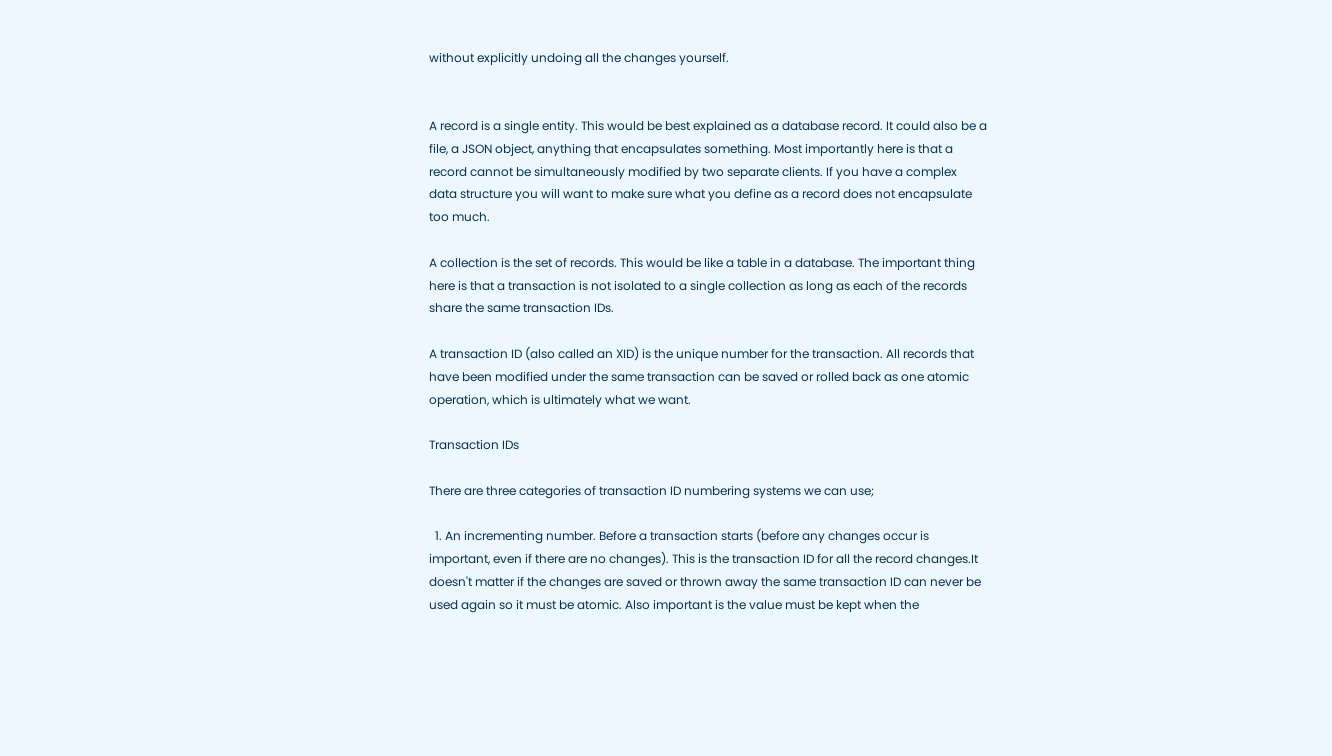without explicitly undoing all the changes yourself.


A record is a single entity. This would be best explained as a database record. It could also be a file, a JSON object, anything that encapsulates something. Most importantly here is that a record cannot be simultaneously modified by two separate clients. If you have a complex data structure you will want to make sure what you define as a record does not encapsulate too much.

A collection is the set of records. This would be like a table in a database. The important thing here is that a transaction is not isolated to a single collection as long as each of the records share the same transaction IDs.

A transaction ID (also called an XID) is the unique number for the transaction. All records that have been modified under the same transaction can be saved or rolled back as one atomic operation, which is ultimately what we want.

Transaction IDs

There are three categories of transaction ID numbering systems we can use;

  1. An incrementing number. Before a transaction starts (before any changes occur is important, even if there are no changes). This is the transaction ID for all the record changes.It doesn't matter if the changes are saved or thrown away the same transaction ID can never be used again so it must be atomic. Also important is the value must be kept when the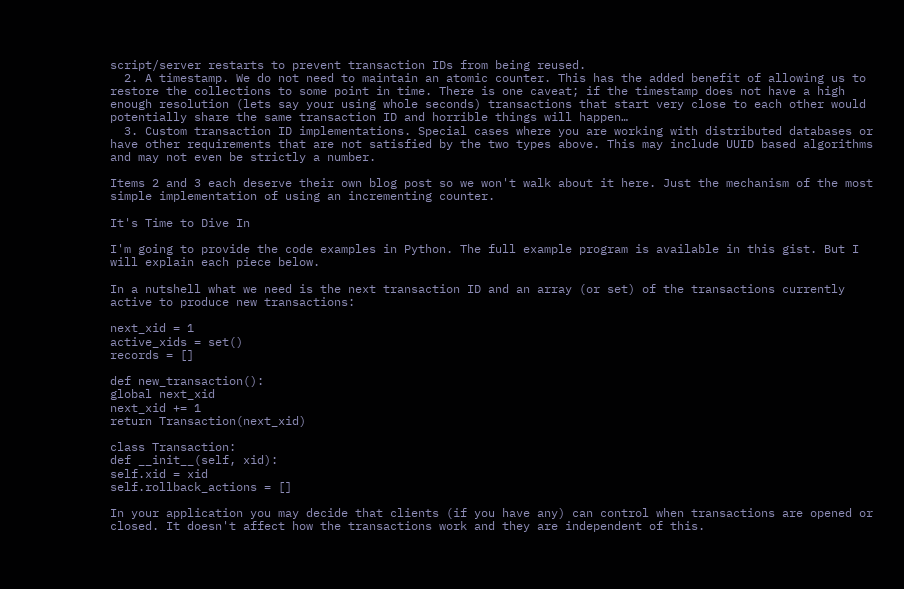script/server restarts to prevent transaction IDs from being reused.
  2. A timestamp. We do not need to maintain an atomic counter. This has the added benefit of allowing us to restore the collections to some point in time. There is one caveat; if the timestamp does not have a high enough resolution (lets say your using whole seconds) transactions that start very close to each other would potentially share the same transaction ID and horrible things will happen…
  3. Custom transaction ID implementations. Special cases where you are working with distributed databases or have other requirements that are not satisfied by the two types above. This may include UUID based algorithms and may not even be strictly a number.

Items 2 and 3 each deserve their own blog post so we won't walk about it here. Just the mechanism of the most simple implementation of using an incrementing counter.

It's Time to Dive In

I'm going to provide the code examples in Python. The full example program is available in this gist. But I will explain each piece below.

In a nutshell what we need is the next transaction ID and an array (or set) of the transactions currently active to produce new transactions:

next_xid = 1
active_xids = set()
records = []

def new_transaction():
global next_xid
next_xid += 1
return Transaction(next_xid)

class Transaction:
def __init__(self, xid):
self.xid = xid
self.rollback_actions = []

In your application you may decide that clients (if you have any) can control when transactions are opened or closed. It doesn't affect how the transactions work and they are independent of this.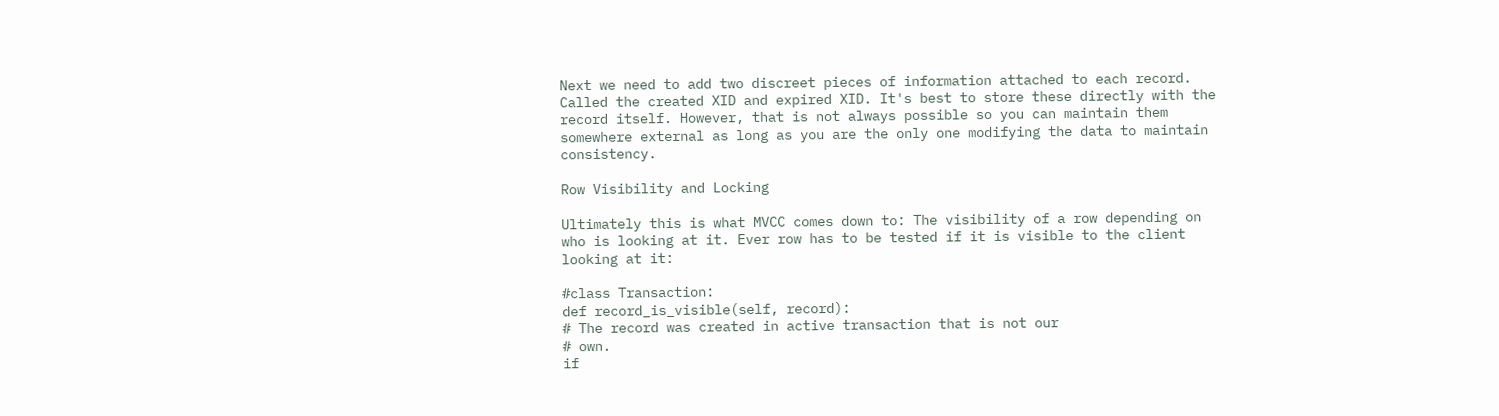Next we need to add two discreet pieces of information attached to each record. Called the created XID and expired XID. It's best to store these directly with the record itself. However, that is not always possible so you can maintain them somewhere external as long as you are the only one modifying the data to maintain consistency.

Row Visibility and Locking

Ultimately this is what MVCC comes down to: The visibility of a row depending on who is looking at it. Ever row has to be tested if it is visible to the client looking at it:

#class Transaction:
def record_is_visible(self, record):
# The record was created in active transaction that is not our
# own.
if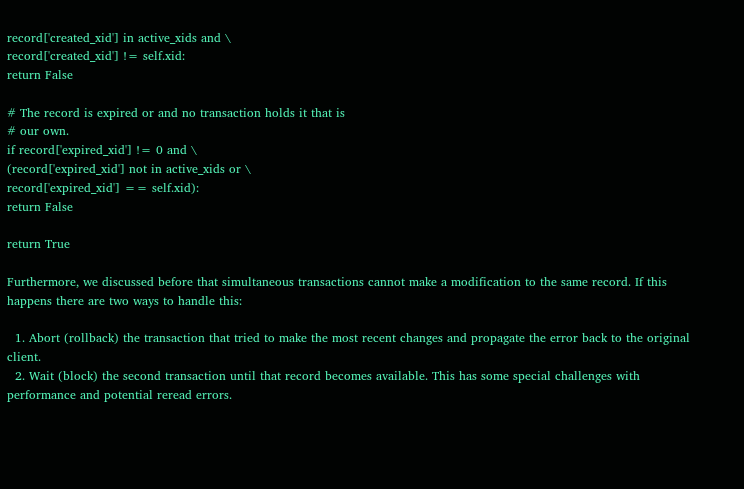record['created_xid'] in active_xids and \
record['created_xid'] != self.xid:
return False

# The record is expired or and no transaction holds it that is
# our own.
if record['expired_xid'] != 0 and \
(record['expired_xid'] not in active_xids or \
record['expired_xid'] == self.xid):
return False

return True

Furthermore, we discussed before that simultaneous transactions cannot make a modification to the same record. If this happens there are two ways to handle this:

  1. Abort (rollback) the transaction that tried to make the most recent changes and propagate the error back to the original client.
  2. Wait (block) the second transaction until that record becomes available. This has some special challenges with performance and potential reread errors.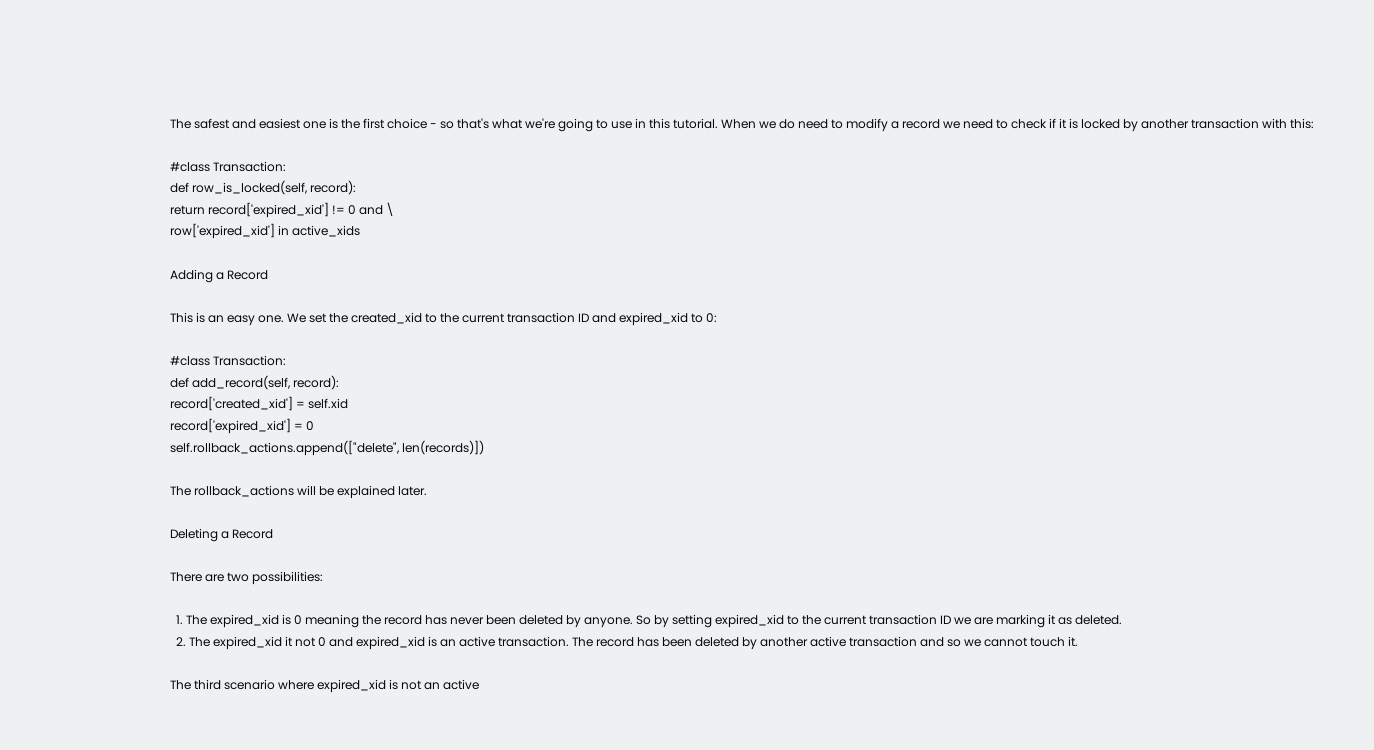The safest and easiest one is the first choice - so that's what we're going to use in this tutorial. When we do need to modify a record we need to check if it is locked by another transaction with this:

#class Transaction:
def row_is_locked(self, record):
return record['expired_xid'] != 0 and \
row['expired_xid'] in active_xids

Adding a Record

This is an easy one. We set the created_xid to the current transaction ID and expired_xid to 0:

#class Transaction:
def add_record(self, record):
record['created_xid'] = self.xid
record['expired_xid'] = 0
self.rollback_actions.append(["delete", len(records)])

The rollback_actions will be explained later.

Deleting a Record

There are two possibilities:

  1. The expired_xid is 0 meaning the record has never been deleted by anyone. So by setting expired_xid to the current transaction ID we are marking it as deleted.
  2. The expired_xid it not 0 and expired_xid is an active transaction. The record has been deleted by another active transaction and so we cannot touch it.

The third scenario where expired_xid is not an active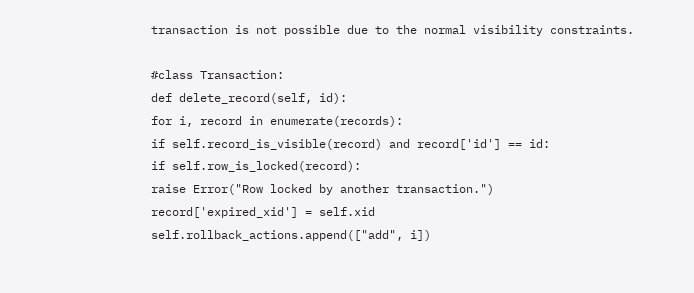transaction is not possible due to the normal visibility constraints.

#class Transaction:
def delete_record(self, id):
for i, record in enumerate(records):
if self.record_is_visible(record) and record['id'] == id:
if self.row_is_locked(record):
raise Error("Row locked by another transaction.")
record['expired_xid'] = self.xid
self.rollback_actions.append(["add", i])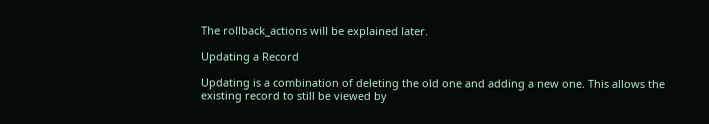The rollback_actions will be explained later.

Updating a Record

Updating is a combination of deleting the old one and adding a new one. This allows the existing record to still be viewed by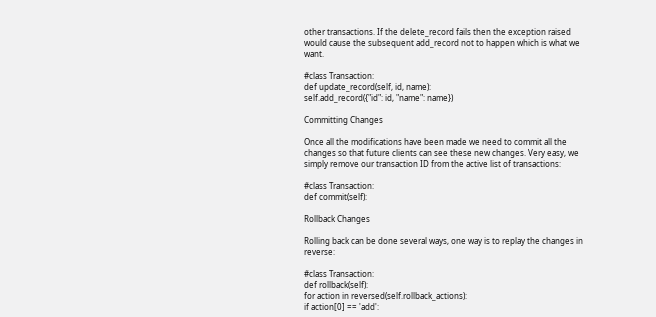other transactions. If the delete_record fails then the exception raised would cause the subsequent add_record not to happen which is what we want.

#class Transaction:
def update_record(self, id, name):
self.add_record({"id": id, "name": name})

Committing Changes

Once all the modifications have been made we need to commit all the changes so that future clients can see these new changes. Very easy, we simply remove our transaction ID from the active list of transactions:

#class Transaction:
def commit(self):

Rollback Changes

Rolling back can be done several ways, one way is to replay the changes in reverse:

#class Transaction:
def rollback(self):
for action in reversed(self.rollback_actions):
if action[0] == 'add':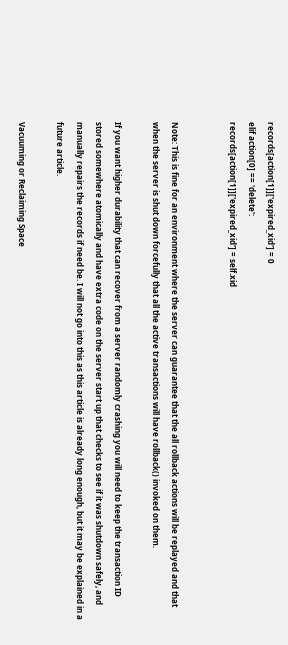records[action[1]]['expired_xid'] = 0
elif action[0] == 'delete':
records[action[1]]['expired_xid'] = self.xid


Note: This is fine for an environment where the server can guarantee that the all rollback actions will be replayed and that when the server is shut down forcefully that all the active transactions will have rollback() invoked on them.

If you want higher durability that can recover from a server randomly crashing you will need to keep the transaction ID stored somewhere atomically and have extra code on the server start up that checks to see if it was shutdown safely, and manually repairs the records if need be. I will not go into this as this article is already long enough, but it may be explained in a future article.

Vacuuming or Reclaiming Space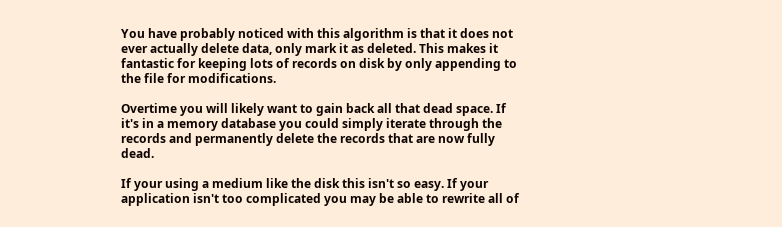You have probably noticed with this algorithm is that it does not ever actually delete data, only mark it as deleted. This makes it fantastic for keeping lots of records on disk by only appending to the file for modifications.

Overtime you will likely want to gain back all that dead space. If it's in a memory database you could simply iterate through the records and permanently delete the records that are now fully dead.

If your using a medium like the disk this isn't so easy. If your application isn't too complicated you may be able to rewrite all of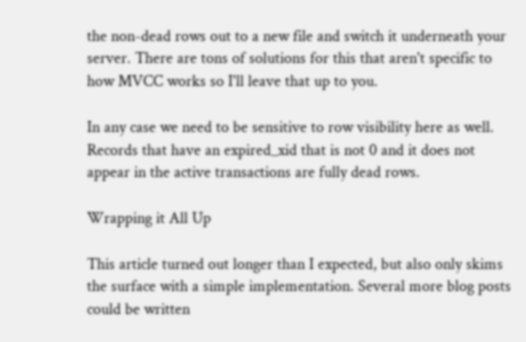the non-dead rows out to a new file and switch it underneath your server. There are tons of solutions for this that aren't specific to how MVCC works so I'll leave that up to you.

In any case we need to be sensitive to row visibility here as well. Records that have an expired_xid that is not 0 and it does not appear in the active transactions are fully dead rows.

Wrapping it All Up

This article turned out longer than I expected, but also only skims the surface with a simple implementation. Several more blog posts could be written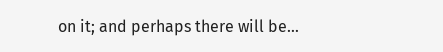on it; and perhaps there will be…